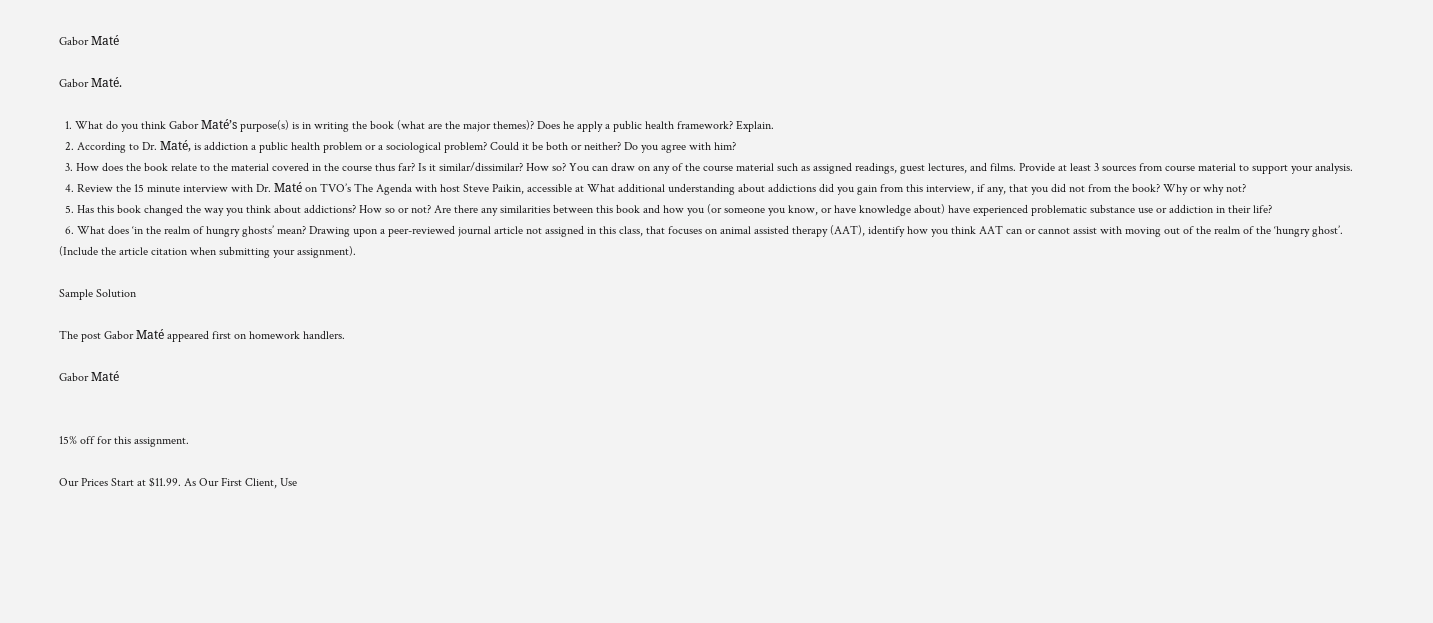Gabor Maté

Gabor Maté.

  1. What do you think Gabor Maté’s purpose(s) is in writing the book (what are the major themes)? Does he apply a public health framework? Explain.
  2. According to Dr. Maté, is addiction a public health problem or a sociological problem? Could it be both or neither? Do you agree with him?
  3. How does the book relate to the material covered in the course thus far? Is it similar/dissimilar? How so? You can draw on any of the course material such as assigned readings, guest lectures, and films. Provide at least 3 sources from course material to support your analysis.
  4. Review the 15 minute interview with Dr. Maté on TVO’s The Agenda with host Steve Paikin, accessible at What additional understanding about addictions did you gain from this interview, if any, that you did not from the book? Why or why not?
  5. Has this book changed the way you think about addictions? How so or not? Are there any similarities between this book and how you (or someone you know, or have knowledge about) have experienced problematic substance use or addiction in their life?
  6. What does ‘in the realm of hungry ghosts’ mean? Drawing upon a peer-reviewed journal article not assigned in this class, that focuses on animal assisted therapy (AAT), identify how you think AAT can or cannot assist with moving out of the realm of the ‘hungry ghost’. (Include the article citation when submitting your assignment).

Sample Solution

The post Gabor Maté appeared first on homework handlers.

Gabor Maté


15% off for this assignment.

Our Prices Start at $11.99. As Our First Client, Use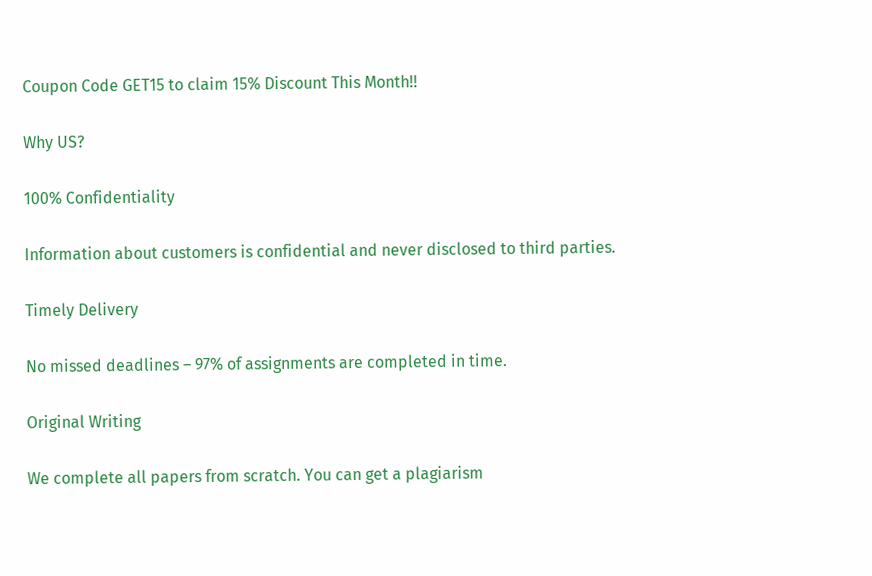Coupon Code GET15 to claim 15% Discount This Month!!

Why US?

100% Confidentiality

Information about customers is confidential and never disclosed to third parties.

Timely Delivery

No missed deadlines – 97% of assignments are completed in time.

Original Writing

We complete all papers from scratch. You can get a plagiarism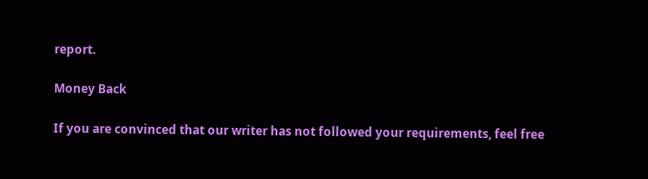report.

Money Back

If you are convinced that our writer has not followed your requirements, feel free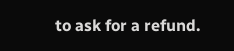to ask for a refund.